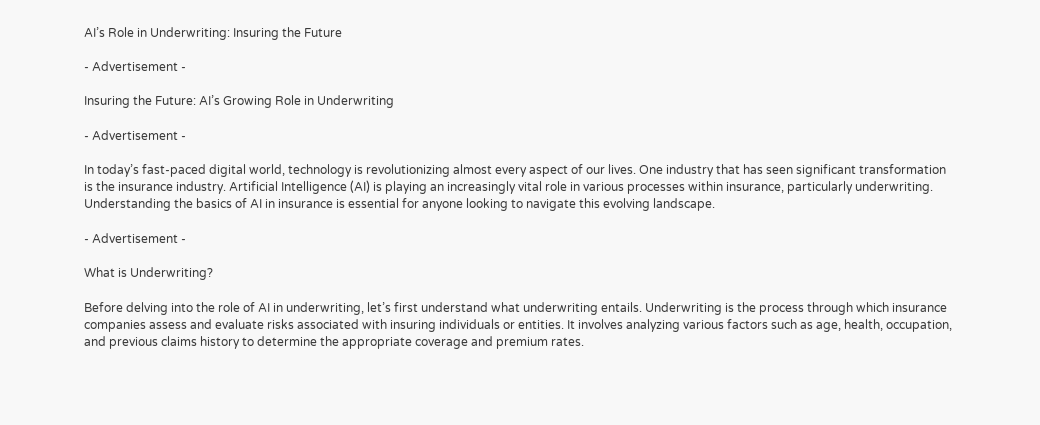AI’s Role in Underwriting: Insuring the Future

- Advertisement -

Insuring the Future: AI’s Growing Role in Underwriting

- Advertisement -

In today’s fast-paced digital world, technology is revolutionizing almost every aspect of our lives. One industry that has seen significant transformation is the insurance industry. Artificial Intelligence (AI) is playing an increasingly vital role in various processes within insurance, particularly underwriting. Understanding the basics of AI in insurance is essential for anyone looking to navigate this evolving landscape.

- Advertisement -

What is Underwriting?

Before delving into the role of AI in underwriting, let’s first understand what underwriting entails. Underwriting is the process through which insurance companies assess and evaluate risks associated with insuring individuals or entities. It involves analyzing various factors such as age, health, occupation, and previous claims history to determine the appropriate coverage and premium rates.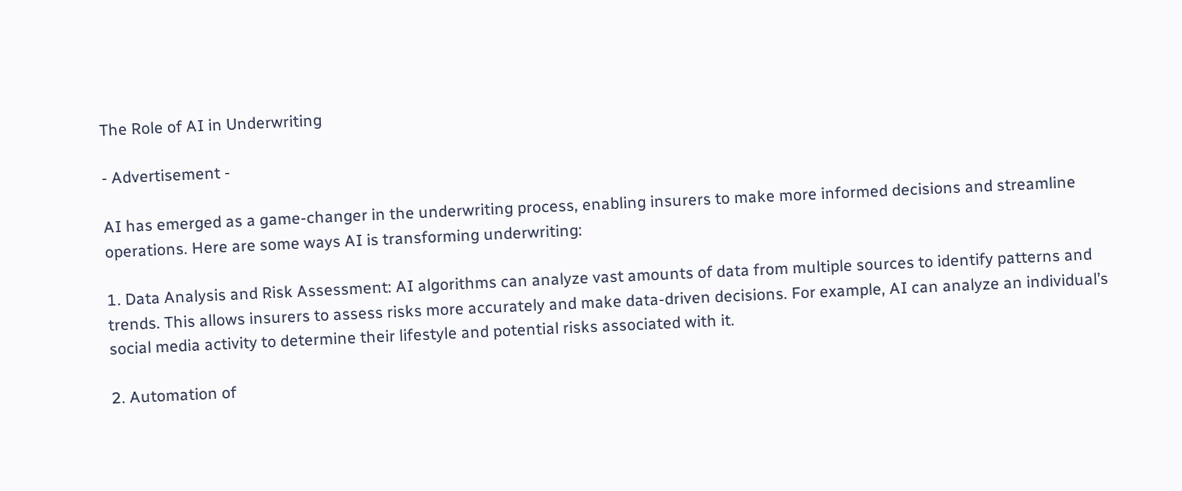The Role of AI in Underwriting

- Advertisement -

AI has emerged as a game-changer in the underwriting process, enabling insurers to make more informed decisions and streamline operations. Here are some ways AI is transforming underwriting:

1. Data Analysis and Risk Assessment: AI algorithms can analyze vast amounts of data from multiple sources to identify patterns and trends. This allows insurers to assess risks more accurately and make data-driven decisions. For example, AI can analyze an individual’s social media activity to determine their lifestyle and potential risks associated with it.

2. Automation of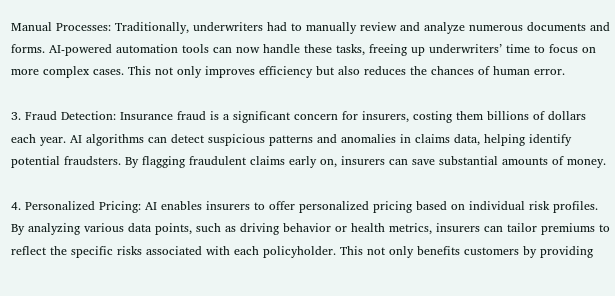Manual Processes: Traditionally, underwriters had to manually review and analyze numerous documents and forms. AI-powered automation tools can now handle these tasks, freeing up underwriters’ time to focus on more complex cases. This not only improves efficiency but also reduces the chances of human error.

3. Fraud Detection: Insurance fraud is a significant concern for insurers, costing them billions of dollars each year. AI algorithms can detect suspicious patterns and anomalies in claims data, helping identify potential fraudsters. By flagging fraudulent claims early on, insurers can save substantial amounts of money.

4. Personalized Pricing: AI enables insurers to offer personalized pricing based on individual risk profiles. By analyzing various data points, such as driving behavior or health metrics, insurers can tailor premiums to reflect the specific risks associated with each policyholder. This not only benefits customers by providing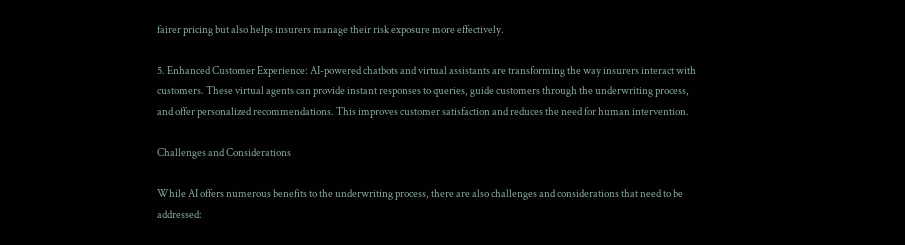fairer pricing but also helps insurers manage their risk exposure more effectively.

5. Enhanced Customer Experience: AI-powered chatbots and virtual assistants are transforming the way insurers interact with customers. These virtual agents can provide instant responses to queries, guide customers through the underwriting process, and offer personalized recommendations. This improves customer satisfaction and reduces the need for human intervention.

Challenges and Considerations

While AI offers numerous benefits to the underwriting process, there are also challenges and considerations that need to be addressed: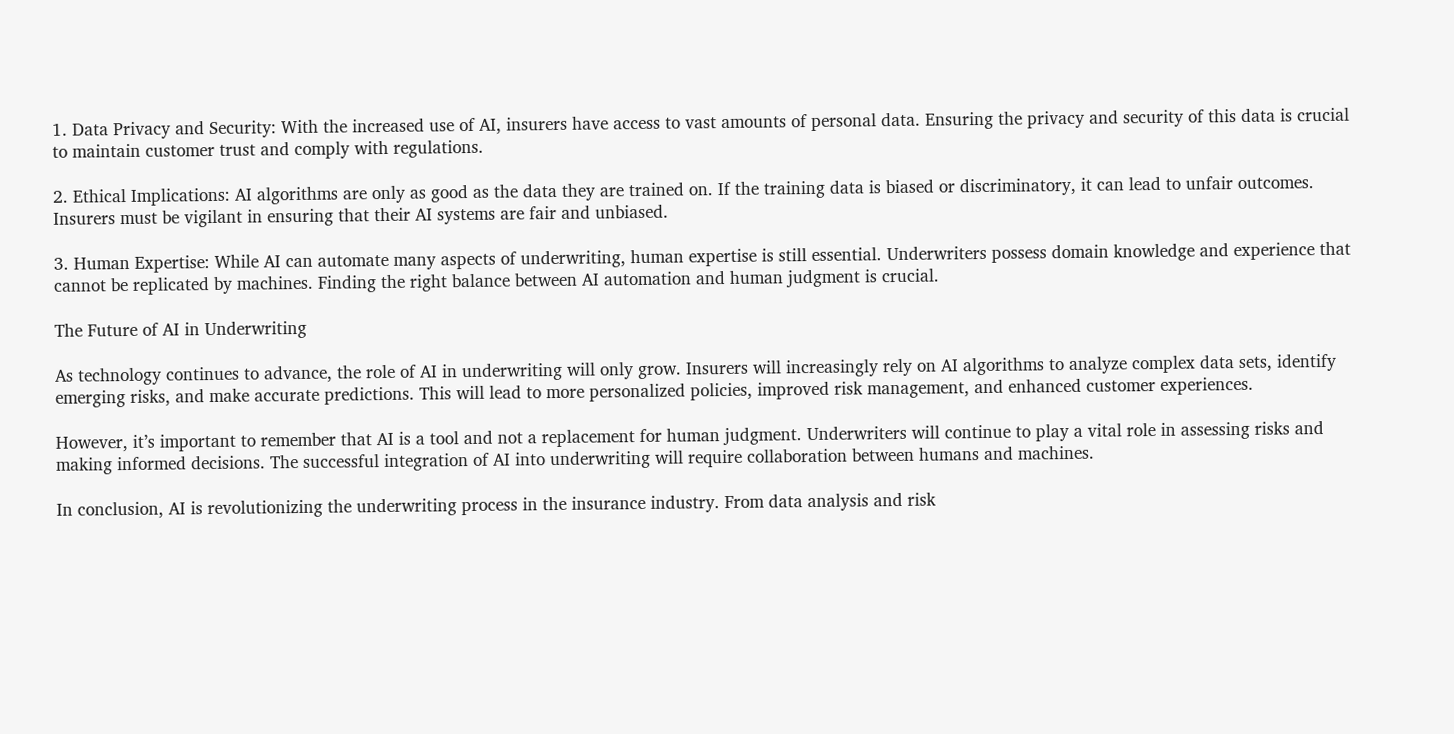1. Data Privacy and Security: With the increased use of AI, insurers have access to vast amounts of personal data. Ensuring the privacy and security of this data is crucial to maintain customer trust and comply with regulations.

2. Ethical Implications: AI algorithms are only as good as the data they are trained on. If the training data is biased or discriminatory, it can lead to unfair outcomes. Insurers must be vigilant in ensuring that their AI systems are fair and unbiased.

3. Human Expertise: While AI can automate many aspects of underwriting, human expertise is still essential. Underwriters possess domain knowledge and experience that cannot be replicated by machines. Finding the right balance between AI automation and human judgment is crucial.

The Future of AI in Underwriting

As technology continues to advance, the role of AI in underwriting will only grow. Insurers will increasingly rely on AI algorithms to analyze complex data sets, identify emerging risks, and make accurate predictions. This will lead to more personalized policies, improved risk management, and enhanced customer experiences.

However, it’s important to remember that AI is a tool and not a replacement for human judgment. Underwriters will continue to play a vital role in assessing risks and making informed decisions. The successful integration of AI into underwriting will require collaboration between humans and machines.

In conclusion, AI is revolutionizing the underwriting process in the insurance industry. From data analysis and risk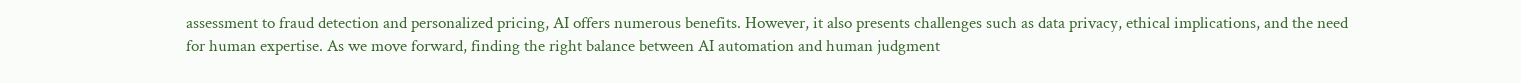assessment to fraud detection and personalized pricing, AI offers numerous benefits. However, it also presents challenges such as data privacy, ethical implications, and the need for human expertise. As we move forward, finding the right balance between AI automation and human judgment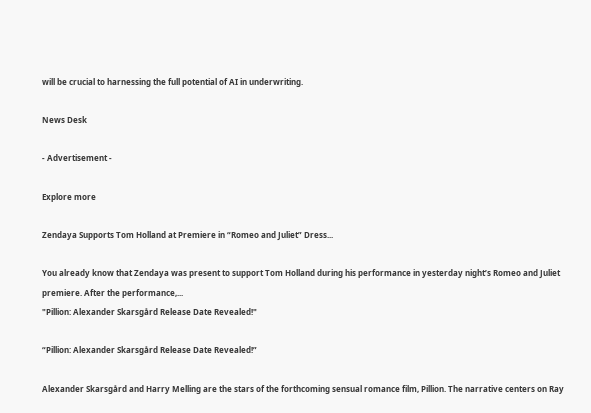will be crucial to harnessing the full potential of AI in underwriting.

News Desk

- Advertisement -

Explore more

Zendaya Supports Tom Holland at Premiere in “Romeo and Juliet” Dress...

You already know that Zendaya was present to support Tom Holland during his performance in yesterday night’s Romeo and Juliet premiere. After the performance,...
"Pillion: Alexander Skarsgård Release Date Revealed!"

“Pillion: Alexander Skarsgård Release Date Revealed!”

Alexander Skarsgård and Harry Melling are the stars of the forthcoming sensual romance film, Pillion. The narrative centers on Ray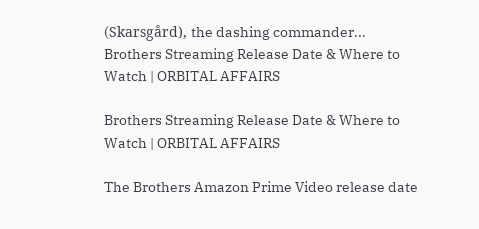(Skarsgård), the dashing commander...
Brothers Streaming Release Date & Where to Watch | ORBITAL AFFAIRS

Brothers Streaming Release Date & Where to Watch | ORBITAL AFFAIRS

The Brothers Amazon Prime Video release date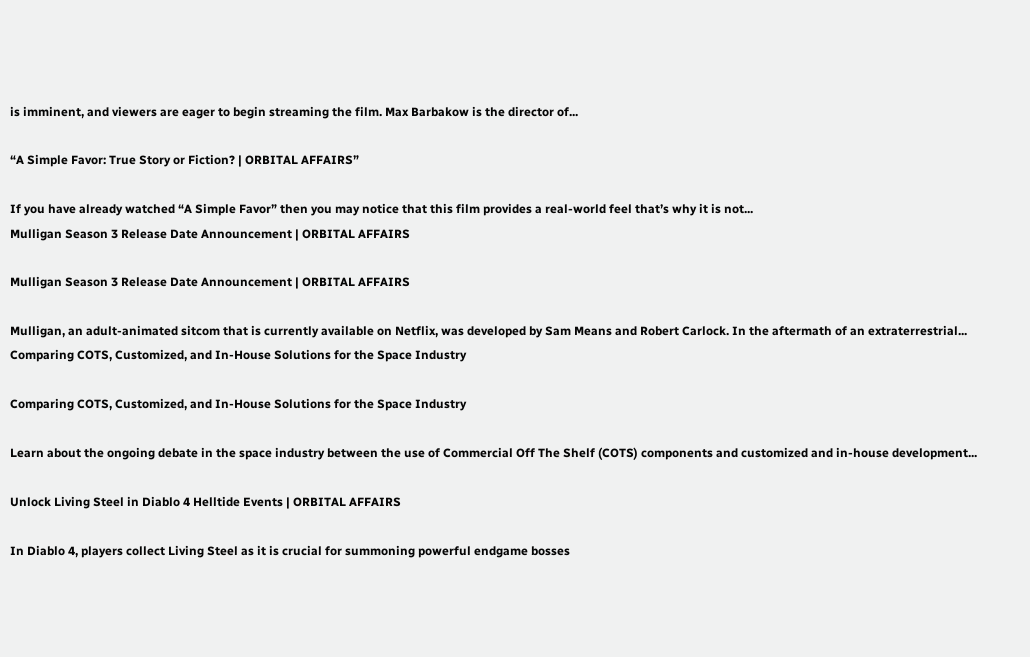is imminent, and viewers are eager to begin streaming the film. Max Barbakow is the director of...

“A Simple Favor: True Story or Fiction? | ORBITAL AFFAIRS”

If you have already watched “A Simple Favor” then you may notice that this film provides a real-world feel that’s why it is not...
Mulligan Season 3 Release Date Announcement | ORBITAL AFFAIRS

Mulligan Season 3 Release Date Announcement | ORBITAL AFFAIRS

Mulligan, an adult-animated sitcom that is currently available on Netflix, was developed by Sam Means and Robert Carlock. In the aftermath of an extraterrestrial...
Comparing COTS, Customized, and In-House Solutions for the Space Industry

Comparing COTS, Customized, and In-House Solutions for the Space Industry

Learn about the ongoing debate in the space industry between the use of Commercial Off The Shelf (COTS) components and customized and in-house development...

Unlock Living Steel in Diablo 4 Helltide Events | ORBITAL AFFAIRS

In Diablo 4, players collect Living Steel as it is crucial for summoning powerful endgame bosses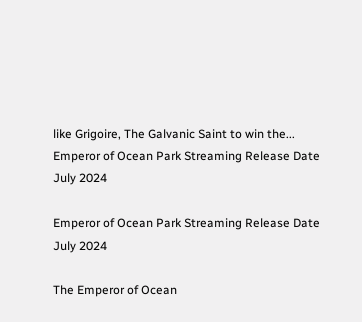like Grigoire, The Galvanic Saint to win the...
Emperor of Ocean Park Streaming Release Date July 2024

Emperor of Ocean Park Streaming Release Date July 2024

The Emperor of Ocean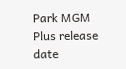Park MGM Plus release date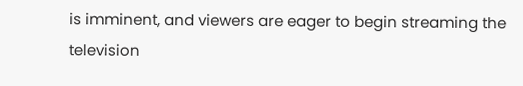is imminent, and viewers are eager to begin streaming the television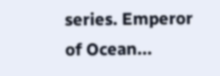series. Emperor of Ocean...